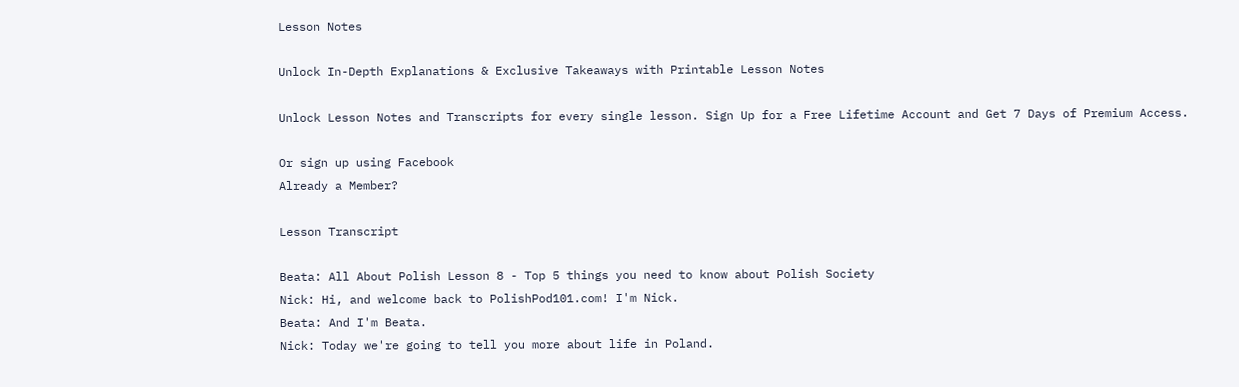Lesson Notes

Unlock In-Depth Explanations & Exclusive Takeaways with Printable Lesson Notes

Unlock Lesson Notes and Transcripts for every single lesson. Sign Up for a Free Lifetime Account and Get 7 Days of Premium Access.

Or sign up using Facebook
Already a Member?

Lesson Transcript

Beata: All About Polish Lesson 8 - Top 5 things you need to know about Polish Society
Nick: Hi, and welcome back to PolishPod101.com! I'm Nick.
Beata: And I'm Beata.
Nick: Today we're going to tell you more about life in Poland.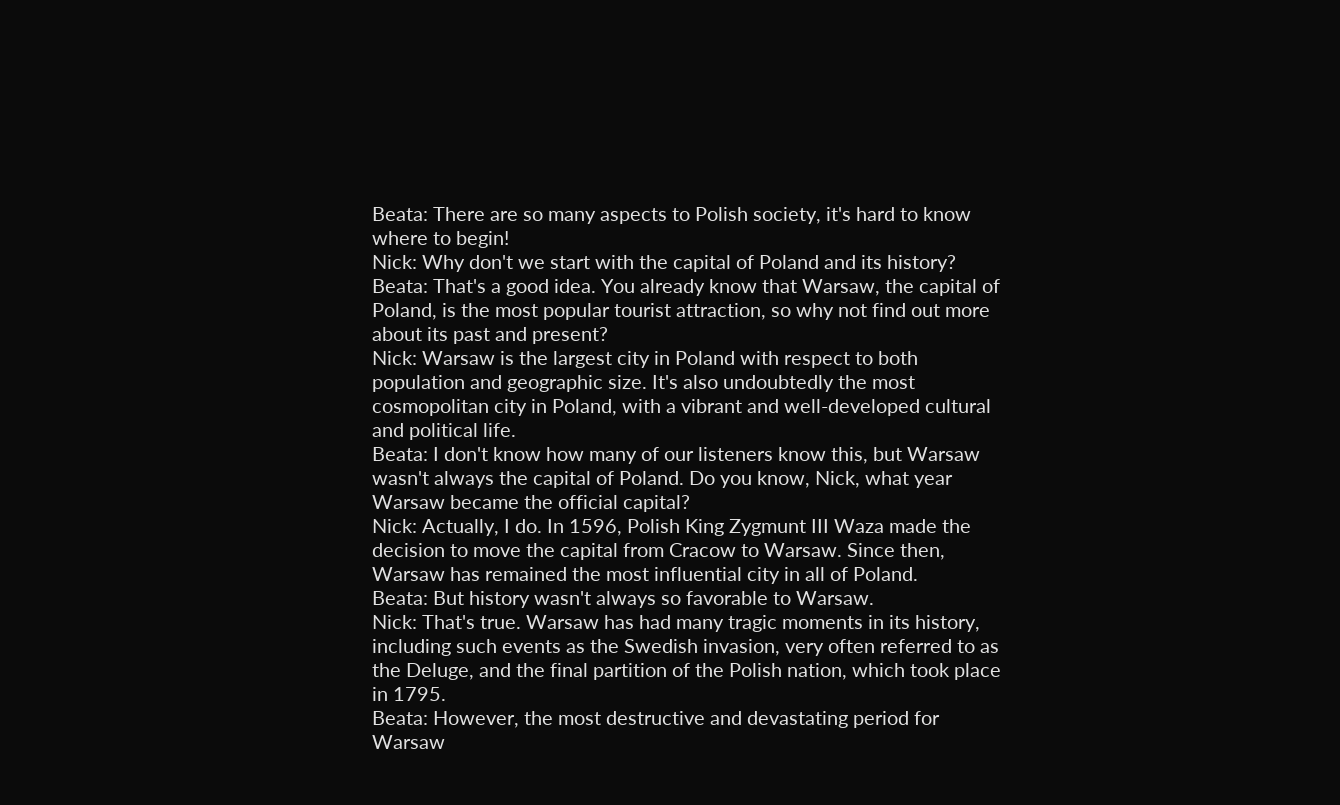Beata: There are so many aspects to Polish society, it's hard to know where to begin!
Nick: Why don't we start with the capital of Poland and its history?
Beata: That's a good idea. You already know that Warsaw, the capital of Poland, is the most popular tourist attraction, so why not find out more about its past and present?
Nick: Warsaw is the largest city in Poland with respect to both population and geographic size. It's also undoubtedly the most cosmopolitan city in Poland, with a vibrant and well-developed cultural and political life.
Beata: I don't know how many of our listeners know this, but Warsaw wasn't always the capital of Poland. Do you know, Nick, what year Warsaw became the official capital?
Nick: Actually, I do. In 1596, Polish King Zygmunt III Waza made the decision to move the capital from Cracow to Warsaw. Since then, Warsaw has remained the most influential city in all of Poland.
Beata: But history wasn't always so favorable to Warsaw.
Nick: That's true. Warsaw has had many tragic moments in its history, including such events as the Swedish invasion, very often referred to as the Deluge, and the final partition of the Polish nation, which took place in 1795.
Beata: However, the most destructive and devastating period for Warsaw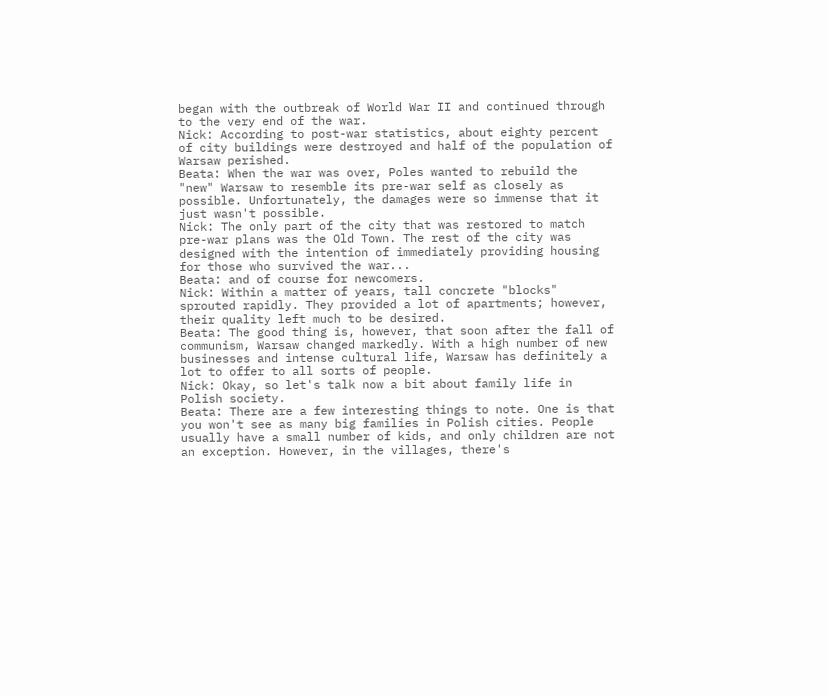began with the outbreak of World War II and continued through to the very end of the war.
Nick: According to post-war statistics, about eighty percent of city buildings were destroyed and half of the population of Warsaw perished.
Beata: When the war was over, Poles wanted to rebuild the "new" Warsaw to resemble its pre-war self as closely as possible. Unfortunately, the damages were so immense that it just wasn't possible.
Nick: The only part of the city that was restored to match pre-war plans was the Old Town. The rest of the city was designed with the intention of immediately providing housing for those who survived the war...
Beata: and of course for newcomers.
Nick: Within a matter of years, tall concrete "blocks" sprouted rapidly. They provided a lot of apartments; however, their quality left much to be desired.
Beata: The good thing is, however, that soon after the fall of communism, Warsaw changed markedly. With a high number of new businesses and intense cultural life, Warsaw has definitely a lot to offer to all sorts of people.
Nick: Okay, so let's talk now a bit about family life in Polish society.
Beata: There are a few interesting things to note. One is that you won't see as many big families in Polish cities. People usually have a small number of kids, and only children are not an exception. However, in the villages, there's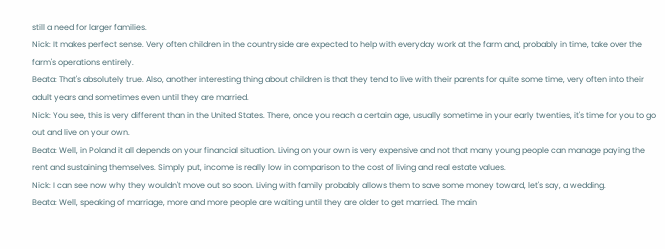still a need for larger families.
Nick: It makes perfect sense. Very often children in the countryside are expected to help with everyday work at the farm and, probably in time, take over the farm's operations entirely.
Beata: That's absolutely true. Also, another interesting thing about children is that they tend to live with their parents for quite some time, very often into their adult years and sometimes even until they are married.
Nick: You see, this is very different than in the United States. There, once you reach a certain age, usually sometime in your early twenties, it's time for you to go out and live on your own.
Beata: Well, in Poland it all depends on your financial situation. Living on your own is very expensive and not that many young people can manage paying the rent and sustaining themselves. Simply put, income is really low in comparison to the cost of living and real estate values.
Nick: I can see now why they wouldn't move out so soon. Living with family probably allows them to save some money toward, let's say, a wedding.
Beata: Well, speaking of marriage, more and more people are waiting until they are older to get married. The main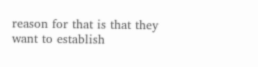reason for that is that they want to establish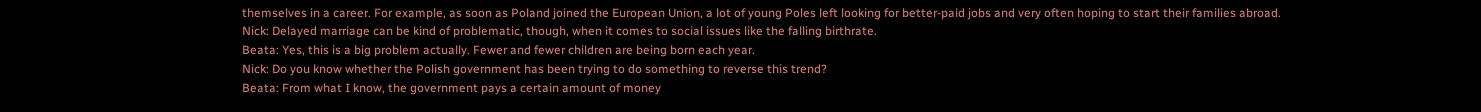themselves in a career. For example, as soon as Poland joined the European Union, a lot of young Poles left looking for better-paid jobs and very often hoping to start their families abroad.
Nick: Delayed marriage can be kind of problematic, though, when it comes to social issues like the falling birthrate.
Beata: Yes, this is a big problem actually. Fewer and fewer children are being born each year.
Nick: Do you know whether the Polish government has been trying to do something to reverse this trend?
Beata: From what I know, the government pays a certain amount of money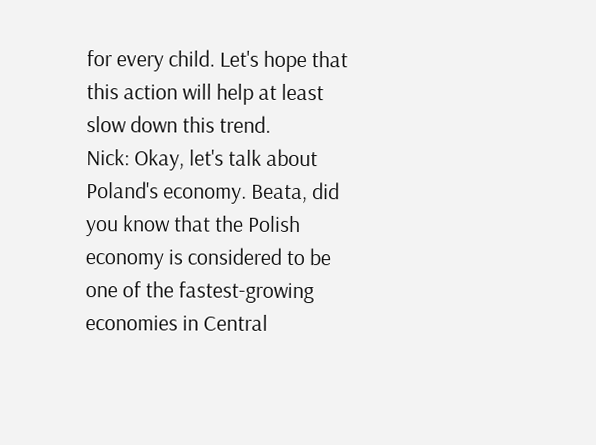for every child. Let's hope that this action will help at least slow down this trend.
Nick: Okay, let's talk about Poland's economy. Beata, did you know that the Polish economy is considered to be one of the fastest-growing economies in Central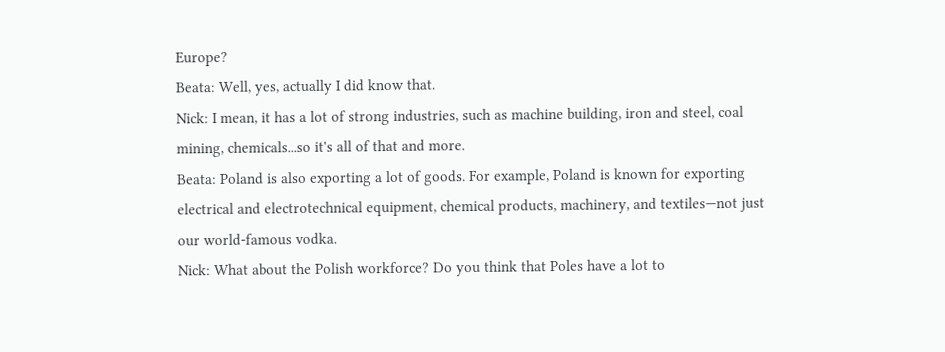Europe?
Beata: Well, yes, actually I did know that.
Nick: I mean, it has a lot of strong industries, such as machine building, iron and steel, coal mining, chemicals...so it's all of that and more.
Beata: Poland is also exporting a lot of goods. For example, Poland is known for exporting electrical and electrotechnical equipment, chemical products, machinery, and textiles—not just our world-famous vodka.
Nick: What about the Polish workforce? Do you think that Poles have a lot to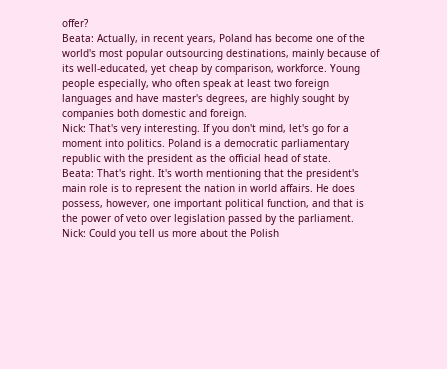offer?
Beata: Actually, in recent years, Poland has become one of the world's most popular outsourcing destinations, mainly because of its well-educated, yet cheap by comparison, workforce. Young people especially, who often speak at least two foreign languages and have master's degrees, are highly sought by companies both domestic and foreign.
Nick: That's very interesting. If you don't mind, let's go for a moment into politics. Poland is a democratic parliamentary republic with the president as the official head of state.
Beata: That's right. It's worth mentioning that the president's main role is to represent the nation in world affairs. He does possess, however, one important political function, and that is the power of veto over legislation passed by the parliament.
Nick: Could you tell us more about the Polish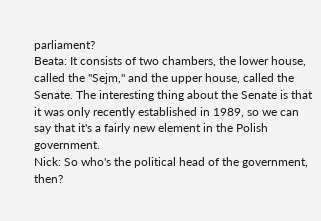parliament?
Beata: It consists of two chambers, the lower house, called the "Sejm," and the upper house, called the Senate. The interesting thing about the Senate is that it was only recently established in 1989, so we can say that it's a fairly new element in the Polish government.
Nick: So who's the political head of the government, then?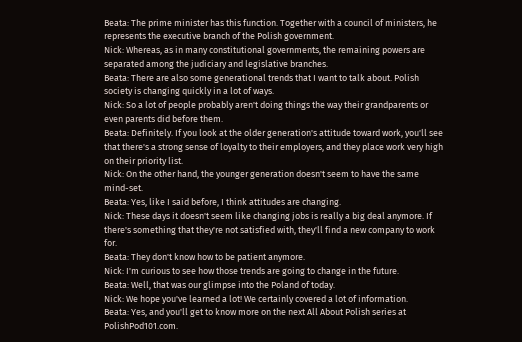Beata: The prime minister has this function. Together with a council of ministers, he represents the executive branch of the Polish government.
Nick: Whereas, as in many constitutional governments, the remaining powers are separated among the judiciary and legislative branches.
Beata: There are also some generational trends that I want to talk about. Polish society is changing quickly in a lot of ways.
Nick: So a lot of people probably aren't doing things the way their grandparents or even parents did before them.
Beata: Definitely. If you look at the older generation's attitude toward work, you'll see that there's a strong sense of loyalty to their employers, and they place work very high on their priority list.
Nick: On the other hand, the younger generation doesn't seem to have the same mind-set.
Beata: Yes, like I said before, I think attitudes are changing.
Nick: These days it doesn't seem like changing jobs is really a big deal anymore. If there's something that they're not satisfied with, they'll find a new company to work for.
Beata: They don't know how to be patient anymore.
Nick: I'm curious to see how those trends are going to change in the future.
Beata: Well, that was our glimpse into the Poland of today.
Nick: We hope you've learned a lot! We certainly covered a lot of information.
Beata: Yes, and you'll get to know more on the next All About Polish series at PolishPod101.com.